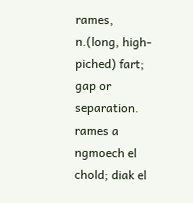rames, n.(long, high-piched) fart; gap or separation.
rames a ngmoech el chold; diak el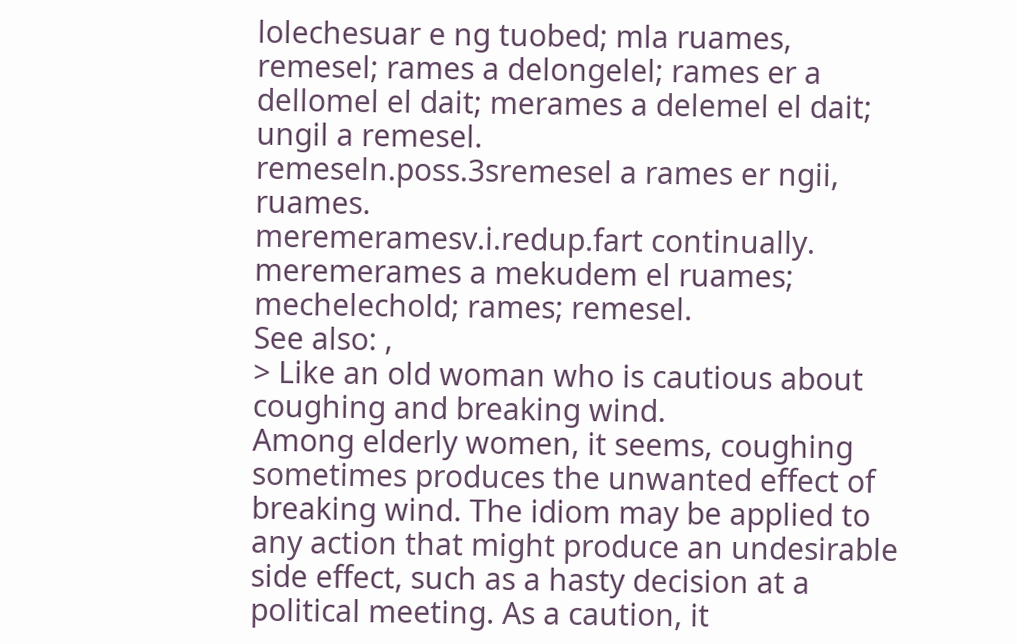lolechesuar e ng tuobed; mla ruames, remesel; rames a delongelel; rames er a dellomel el dait; merames a delemel el dait; ungil a remesel.
remeseln.poss.3sremesel a rames er ngii, ruames.
meremeramesv.i.redup.fart continually.
meremerames a mekudem el ruames; mechelechold; rames; remesel.
See also: ,
> Like an old woman who is cautious about coughing and breaking wind.
Among elderly women, it seems, coughing sometimes produces the unwanted effect of breaking wind. The idiom may be applied to any action that might produce an undesirable side effect, such as a hasty decision at a political meeting. As a caution, it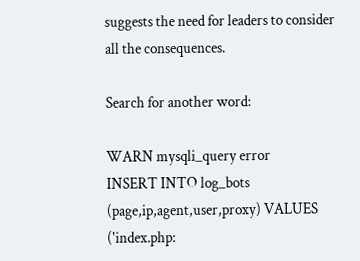suggests the need for leaders to consider all the consequences.

Search for another word:

WARN mysqli_query error
INSERT INTO log_bots (page,ip,agent,user,proxy) VALUES ('index.php: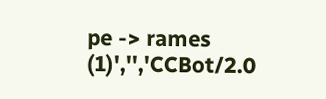pe -> rames (1)','','CCBot/2.0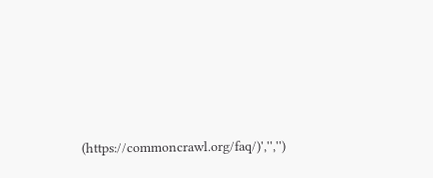(https://commoncrawl.org/faq/)','','')